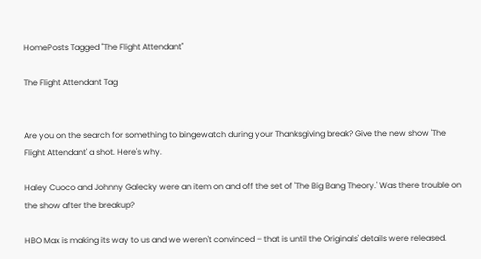HomePosts Tagged "The Flight Attendant"

The Flight Attendant Tag


Are you on the search for something to bingewatch during your Thanksgiving break? Give the new show 'The Flight Attendant' a shot. Here's why.

Haley Cuoco and Johnny Galecky were an item on and off the set of 'The Big Bang Theory.' Was there trouble on the show after the breakup?

HBO Max is making its way to us and we weren't convinced – that is until the Originals' details were released.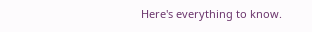Here's everything to know.